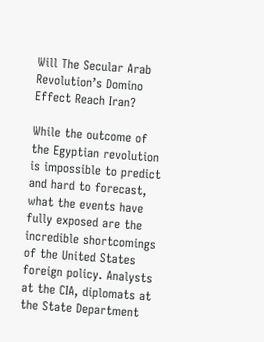Will The Secular Arab Revolution’s Domino Effect Reach Iran?

While the outcome of the Egyptian revolution is impossible to predict and hard to forecast, what the events have fully exposed are the incredible shortcomings of the United States foreign policy. Analysts at the CIA, diplomats at the State Department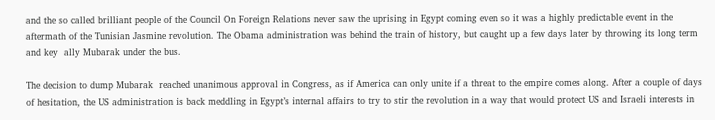and the so called brilliant people of the Council On Foreign Relations never saw the uprising in Egypt coming even so it was a highly predictable event in the aftermath of the Tunisian Jasmine revolution. The Obama administration was behind the train of history, but caught up a few days later by throwing its long term and key  ally Mubarak under the bus.

The decision to dump Mubarak  reached unanimous approval in Congress, as if America can only unite if a threat to the empire comes along. After a couple of days of hesitation, the US administration is back meddling in Egypt’s internal affairs to try to stir the revolution in a way that would protect US and Israeli interests in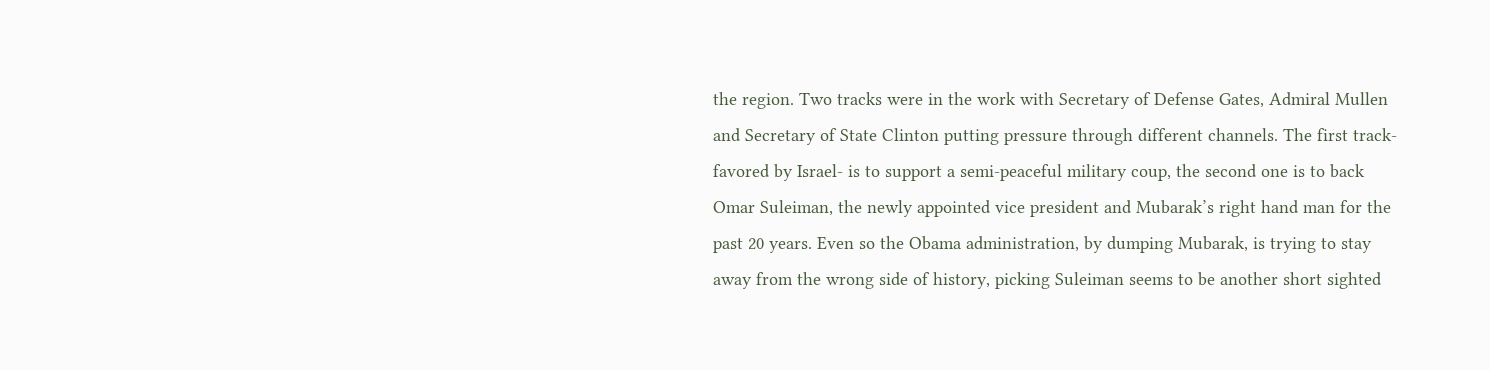the region. Two tracks were in the work with Secretary of Defense Gates, Admiral Mullen and Secretary of State Clinton putting pressure through different channels. The first track-favored by Israel- is to support a semi-peaceful military coup, the second one is to back Omar Suleiman, the newly appointed vice president and Mubarak’s right hand man for the past 20 years. Even so the Obama administration, by dumping Mubarak, is trying to stay away from the wrong side of history, picking Suleiman seems to be another short sighted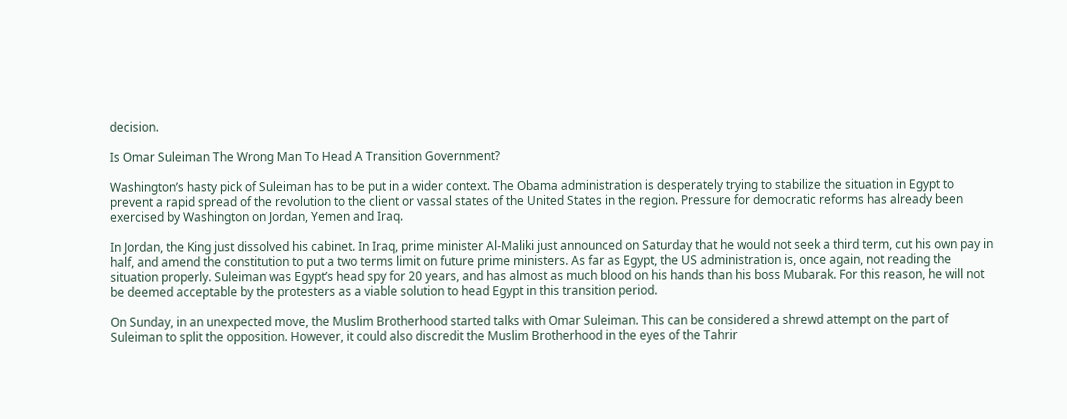decision.

Is Omar Suleiman The Wrong Man To Head A Transition Government?

Washington’s hasty pick of Suleiman has to be put in a wider context. The Obama administration is desperately trying to stabilize the situation in Egypt to prevent a rapid spread of the revolution to the client or vassal states of the United States in the region. Pressure for democratic reforms has already been exercised by Washington on Jordan, Yemen and Iraq.

In Jordan, the King just dissolved his cabinet. In Iraq, prime minister Al-Maliki just announced on Saturday that he would not seek a third term, cut his own pay in half, and amend the constitution to put a two terms limit on future prime ministers. As far as Egypt, the US administration is, once again, not reading the situation properly. Suleiman was Egypt’s head spy for 20 years, and has almost as much blood on his hands than his boss Mubarak. For this reason, he will not be deemed acceptable by the protesters as a viable solution to head Egypt in this transition period.

On Sunday, in an unexpected move, the Muslim Brotherhood started talks with Omar Suleiman. This can be considered a shrewd attempt on the part of Suleiman to split the opposition. However, it could also discredit the Muslim Brotherhood in the eyes of the Tahrir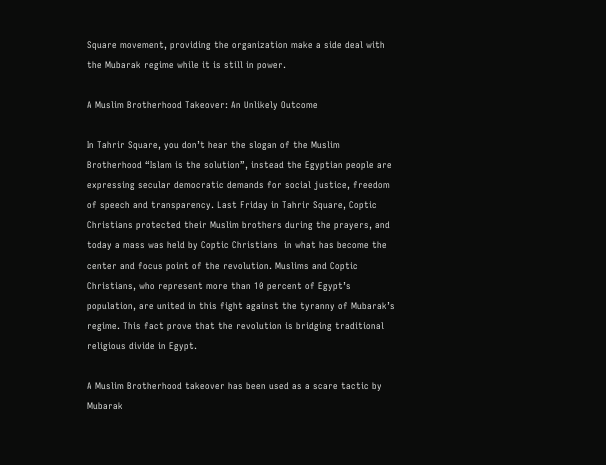Square movement, providing the organization make a side deal with the Mubarak regime while it is still in power.

A Muslim Brotherhood Takeover: An Unlikely Outcome

In Tahrir Square, you don’t hear the slogan of the Muslim Brotherhood “Islam is the solution”, instead the Egyptian people are expressing secular democratic demands for social justice, freedom of speech and transparency. Last Friday in Tahrir Square, Coptic Christians protected their Muslim brothers during the prayers, and today a mass was held by Coptic Christians  in what has become the center and focus point of the revolution. Muslims and Coptic Christians, who represent more than 10 percent of Egypt’s population, are united in this fight against the tyranny of Mubarak’s regime. This fact prove that the revolution is bridging traditional religious divide in Egypt.

A Muslim Brotherhood takeover has been used as a scare tactic by Mubarak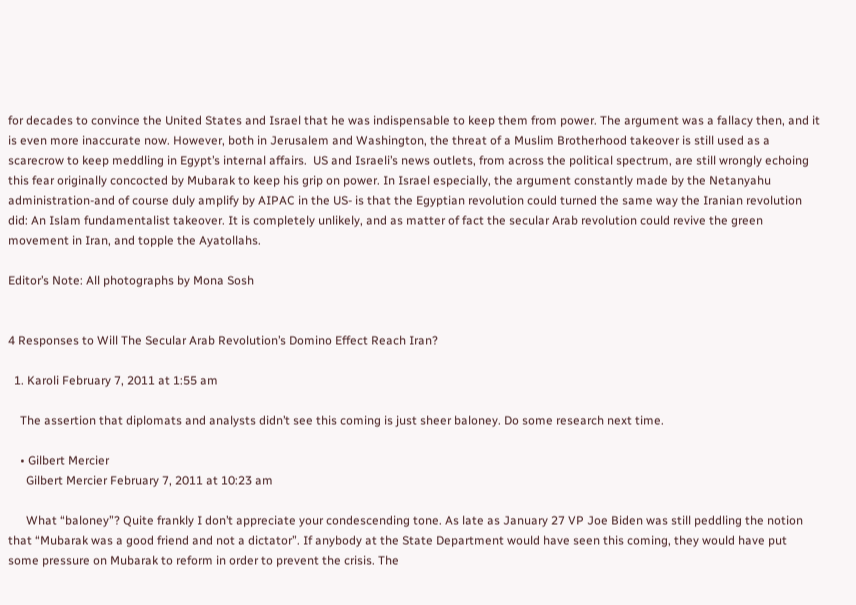for decades to convince the United States and Israel that he was indispensable to keep them from power. The argument was a fallacy then, and it is even more inaccurate now. However, both in Jerusalem and Washington, the threat of a Muslim Brotherhood takeover is still used as a scarecrow to keep meddling in Egypt’s internal affairs.  US and Israeli’s news outlets, from across the political spectrum, are still wrongly echoing this fear originally concocted by Mubarak to keep his grip on power. In Israel especially, the argument constantly made by the Netanyahu administration-and of course duly amplify by AIPAC in the US- is that the Egyptian revolution could turned the same way the Iranian revolution did: An Islam fundamentalist takeover. It is completely unlikely, and as matter of fact the secular Arab revolution could revive the green movement in Iran, and topple the Ayatollahs.

Editor’s Note: All photographs by Mona Sosh


4 Responses to Will The Secular Arab Revolution’s Domino Effect Reach Iran?

  1. Karoli February 7, 2011 at 1:55 am

    The assertion that diplomats and analysts didn’t see this coming is just sheer baloney. Do some research next time.

    • Gilbert Mercier
      Gilbert Mercier February 7, 2011 at 10:23 am

      What “baloney”? Quite frankly I don’t appreciate your condescending tone. As late as January 27 VP Joe Biden was still peddling the notion that “Mubarak was a good friend and not a dictator”. If anybody at the State Department would have seen this coming, they would have put some pressure on Mubarak to reform in order to prevent the crisis. The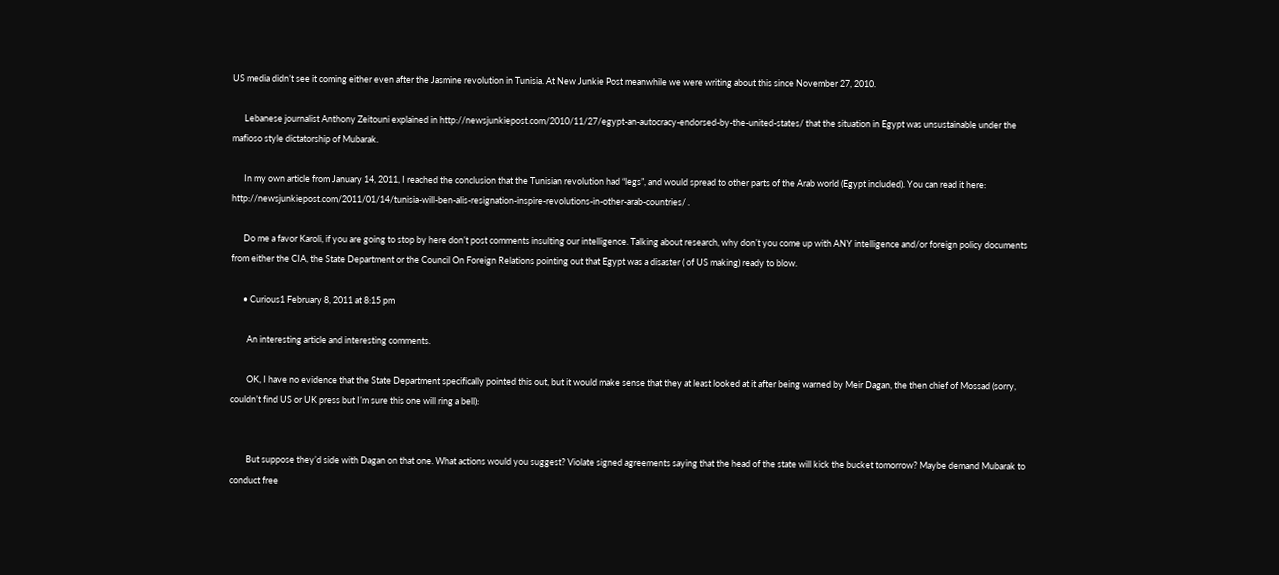US media didn’t see it coming either even after the Jasmine revolution in Tunisia. At New Junkie Post meanwhile we were writing about this since November 27, 2010.

      Lebanese journalist Anthony Zeitouni explained in http://newsjunkiepost.com/2010/11/27/egypt-an-autocracy-endorsed-by-the-united-states/ that the situation in Egypt was unsustainable under the mafioso style dictatorship of Mubarak.

      In my own article from January 14, 2011, I reached the conclusion that the Tunisian revolution had “legs”, and would spread to other parts of the Arab world (Egypt included). You can read it here: http://newsjunkiepost.com/2011/01/14/tunisia-will-ben-alis-resignation-inspire-revolutions-in-other-arab-countries/ .

      Do me a favor Karoli, if you are going to stop by here don’t post comments insulting our intelligence. Talking about research, why don’t you come up with ANY intelligence and/or foreign policy documents from either the CIA, the State Department or the Council On Foreign Relations pointing out that Egypt was a disaster ( of US making) ready to blow.

      • Curious1 February 8, 2011 at 8:15 pm

        An interesting article and interesting comments.

        OK, I have no evidence that the State Department specifically pointed this out, but it would make sense that they at least looked at it after being warned by Meir Dagan, the then chief of Mossad (sorry, couldn’t find US or UK press but I’m sure this one will ring a bell):


        But suppose they’d side with Dagan on that one. What actions would you suggest? Violate signed agreements saying that the head of the state will kick the bucket tomorrow? Maybe demand Mubarak to conduct free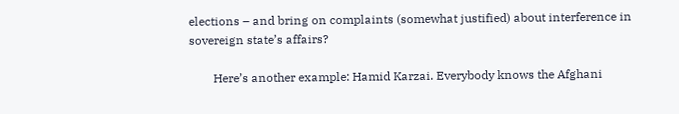elections – and bring on complaints (somewhat justified) about interference in sovereign state’s affairs?

        Here’s another example: Hamid Karzai. Everybody knows the Afghani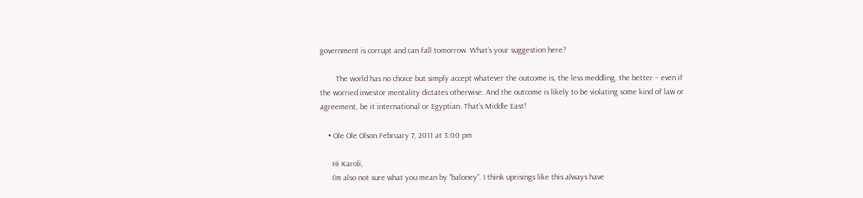government is corrupt and can fall tomorrow. What’s your suggestion here?

        The world has no choice but simply accept whatever the outcome is, the less meddling, the better – even if the worried investor mentality dictates otherwise. And the outcome is likely to be violating some kind of law or agreement, be it international or Egyptian. That’s Middle East!

    • Ole Ole Olson February 7, 2011 at 3:00 pm

      Hi Karoli,
      I’m also not sure what you mean by “baloney”. I think uprisings like this always have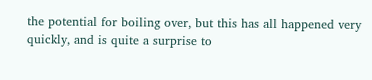the potential for boiling over, but this has all happened very quickly, and is quite a surprise to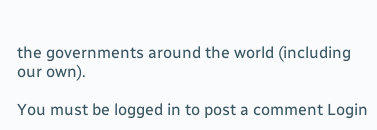the governments around the world (including our own).

You must be logged in to post a comment Login